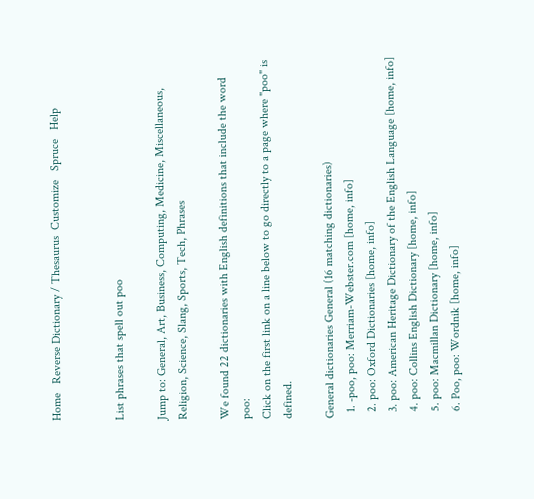Home   Reverse Dictionary / Thesaurus  Customize   Spruce   Help


List phrases that spell out poo

Jump to: General, Art, Business, Computing, Medicine, Miscellaneous, Religion, Science, Slang, Sports, Tech, Phrases

We found 22 dictionaries with English definitions that include the word poo:
Click on the first link on a line below to go directly to a page where "poo" is defined.

General dictionaries General (16 matching dictionaries)
  1. -poo, poo: Merriam-Webster.com [home, info]
  2. poo: Oxford Dictionaries [home, info]
  3. poo: American Heritage Dictionary of the English Language [home, info]
  4. poo: Collins English Dictionary [home, info]
  5. poo: Macmillan Dictionary [home, info]
  6. Poo, poo: Wordnik [home, info]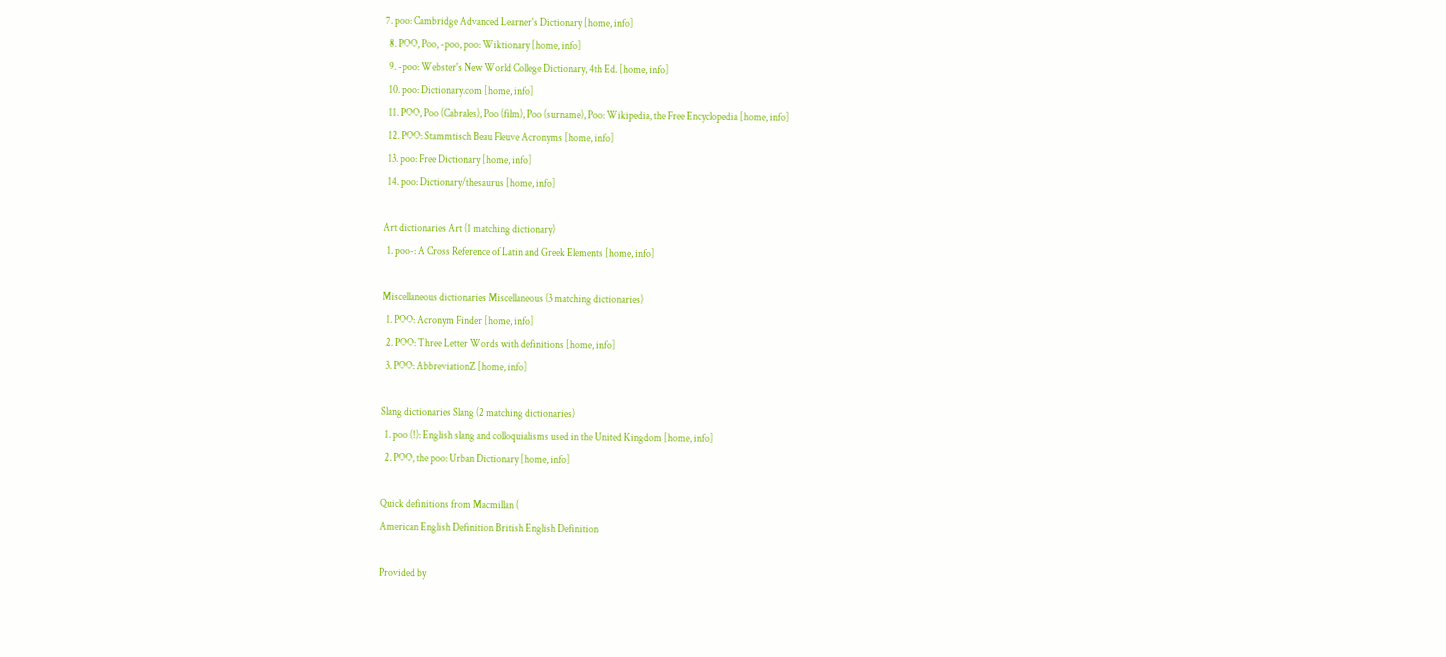7. poo: Cambridge Advanced Learner's Dictionary [home, info]
  8. POO, Poo, -poo, poo: Wiktionary [home, info]
  9. -poo: Webster's New World College Dictionary, 4th Ed. [home, info]
  10. poo: Dictionary.com [home, info]
  11. POO, Poo (Cabrales), Poo (film), Poo (surname), Poo: Wikipedia, the Free Encyclopedia [home, info]
  12. POO: Stammtisch Beau Fleuve Acronyms [home, info]
  13. poo: Free Dictionary [home, info]
  14. poo: Dictionary/thesaurus [home, info]

Art dictionaries Art (1 matching dictionary)
  1. poo-: A Cross Reference of Latin and Greek Elements [home, info]

Miscellaneous dictionaries Miscellaneous (3 matching dictionaries)
  1. POO: Acronym Finder [home, info]
  2. POO: Three Letter Words with definitions [home, info]
  3. POO: AbbreviationZ [home, info]

Slang dictionaries Slang (2 matching dictionaries)
  1. poo (!): English slang and colloquialisms used in the United Kingdom [home, info]
  2. POO, the poo: Urban Dictionary [home, info]

Quick definitions from Macmillan (
American English Definition British English Definition

Provided by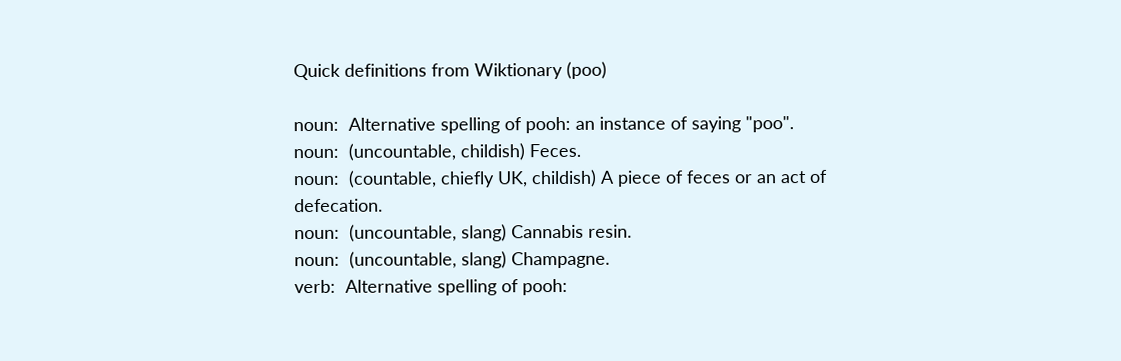Quick definitions from Wiktionary (poo)

noun:  Alternative spelling of pooh: an instance of saying "poo".
noun:  (uncountable, childish) Feces.
noun:  (countable, chiefly UK, childish) A piece of feces or an act of defecation.
noun:  (uncountable, slang) Cannabis resin.
noun:  (uncountable, slang) Champagne.
verb:  Alternative spelling of pooh: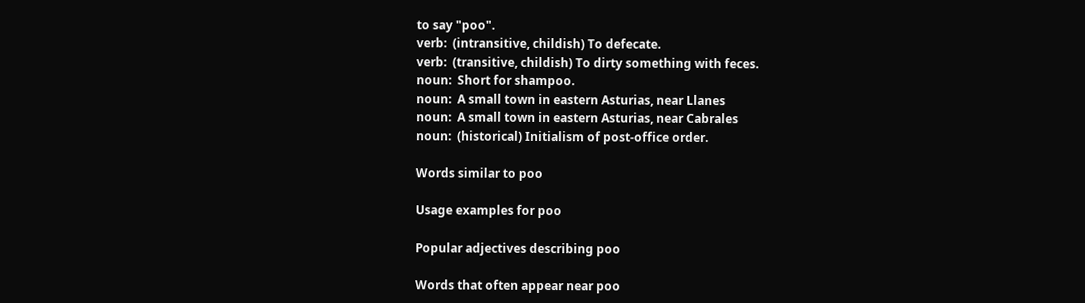to say "poo".
verb:  (intransitive, childish) To defecate.
verb:  (transitive, childish) To dirty something with feces.
noun:  Short for shampoo.
noun:  A small town in eastern Asturias, near Llanes
noun:  A small town in eastern Asturias, near Cabrales
noun:  (historical) Initialism of post-office order.

Words similar to poo

Usage examples for poo

Popular adjectives describing poo

Words that often appear near poo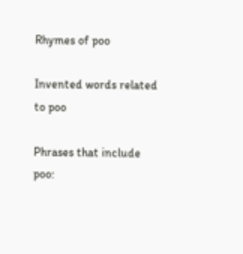Rhymes of poo

Invented words related to poo

Phrases that include poo: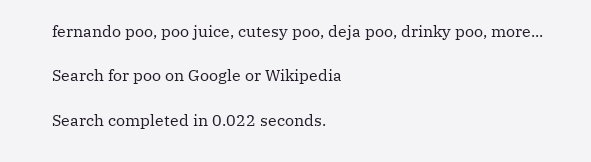fernando poo, poo juice, cutesy poo, deja poo, drinky poo, more...

Search for poo on Google or Wikipedia

Search completed in 0.022 seconds.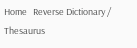Home   Reverse Dictionary / Thesaurus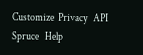Customize  Privacy   API   Spruce   Help